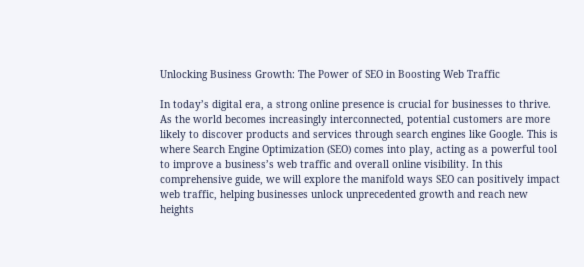Unlocking Business Growth: The Power of SEO in Boosting Web Traffic

In today’s digital era, a strong online presence is crucial for businesses to thrive. As the world becomes increasingly interconnected, potential customers are more likely to discover products and services through search engines like Google. This is where Search Engine Optimization (SEO) comes into play, acting as a powerful tool to improve a business’s web traffic and overall online visibility. In this comprehensive guide, we will explore the manifold ways SEO can positively impact web traffic, helping businesses unlock unprecedented growth and reach new heights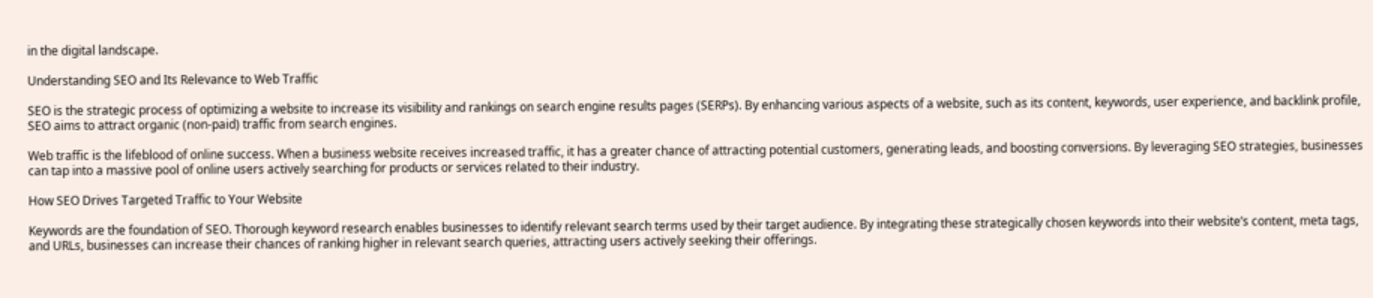in the digital landscape.

Understanding SEO and Its Relevance to Web Traffic

SEO is the strategic process of optimizing a website to increase its visibility and rankings on search engine results pages (SERPs). By enhancing various aspects of a website, such as its content, keywords, user experience, and backlink profile, SEO aims to attract organic (non-paid) traffic from search engines.

Web traffic is the lifeblood of online success. When a business website receives increased traffic, it has a greater chance of attracting potential customers, generating leads, and boosting conversions. By leveraging SEO strategies, businesses can tap into a massive pool of online users actively searching for products or services related to their industry.

How SEO Drives Targeted Traffic to Your Website

Keywords are the foundation of SEO. Thorough keyword research enables businesses to identify relevant search terms used by their target audience. By integrating these strategically chosen keywords into their website’s content, meta tags, and URLs, businesses can increase their chances of ranking higher in relevant search queries, attracting users actively seeking their offerings.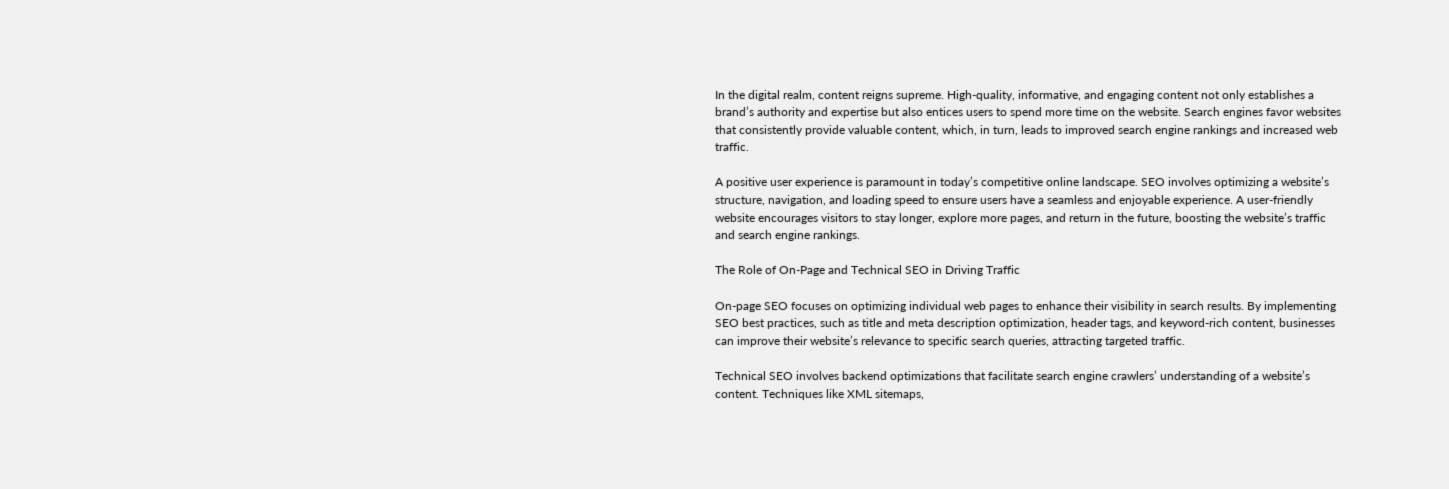In the digital realm, content reigns supreme. High-quality, informative, and engaging content not only establishes a brand’s authority and expertise but also entices users to spend more time on the website. Search engines favor websites that consistently provide valuable content, which, in turn, leads to improved search engine rankings and increased web traffic.

A positive user experience is paramount in today’s competitive online landscape. SEO involves optimizing a website’s structure, navigation, and loading speed to ensure users have a seamless and enjoyable experience. A user-friendly website encourages visitors to stay longer, explore more pages, and return in the future, boosting the website’s traffic and search engine rankings.

The Role of On-Page and Technical SEO in Driving Traffic

On-page SEO focuses on optimizing individual web pages to enhance their visibility in search results. By implementing SEO best practices, such as title and meta description optimization, header tags, and keyword-rich content, businesses can improve their website’s relevance to specific search queries, attracting targeted traffic.

Technical SEO involves backend optimizations that facilitate search engine crawlers’ understanding of a website’s content. Techniques like XML sitemaps,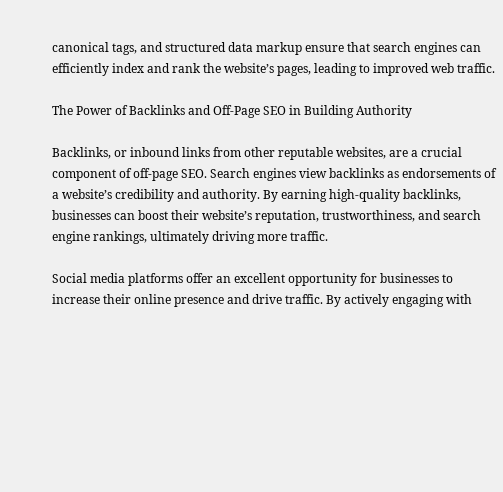canonical tags, and structured data markup ensure that search engines can efficiently index and rank the website’s pages, leading to improved web traffic.

The Power of Backlinks and Off-Page SEO in Building Authority

Backlinks, or inbound links from other reputable websites, are a crucial component of off-page SEO. Search engines view backlinks as endorsements of a website’s credibility and authority. By earning high-quality backlinks, businesses can boost their website’s reputation, trustworthiness, and search engine rankings, ultimately driving more traffic.

Social media platforms offer an excellent opportunity for businesses to increase their online presence and drive traffic. By actively engaging with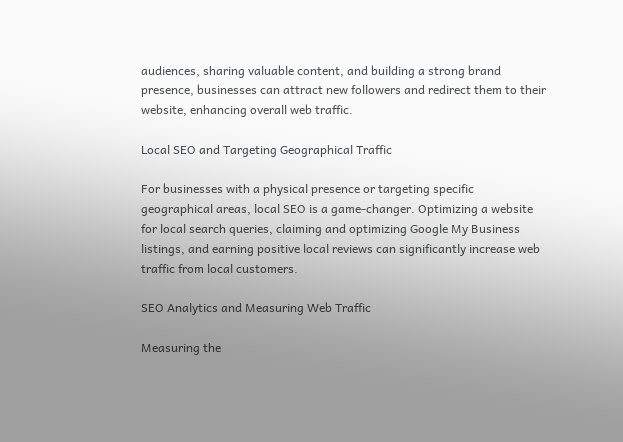audiences, sharing valuable content, and building a strong brand presence, businesses can attract new followers and redirect them to their website, enhancing overall web traffic.

Local SEO and Targeting Geographical Traffic

For businesses with a physical presence or targeting specific geographical areas, local SEO is a game-changer. Optimizing a website for local search queries, claiming and optimizing Google My Business listings, and earning positive local reviews can significantly increase web traffic from local customers.

SEO Analytics and Measuring Web Traffic

Measuring the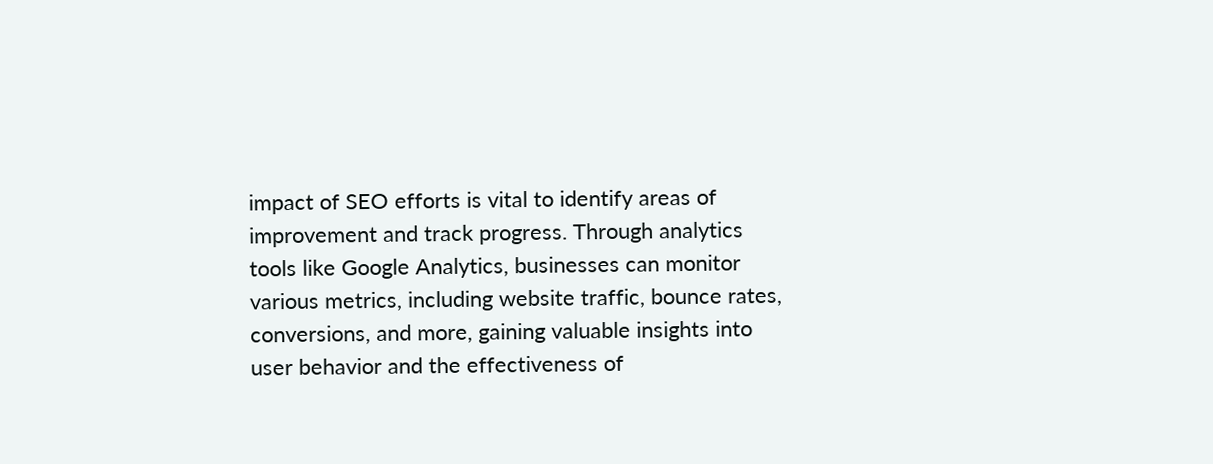impact of SEO efforts is vital to identify areas of improvement and track progress. Through analytics tools like Google Analytics, businesses can monitor various metrics, including website traffic, bounce rates, conversions, and more, gaining valuable insights into user behavior and the effectiveness of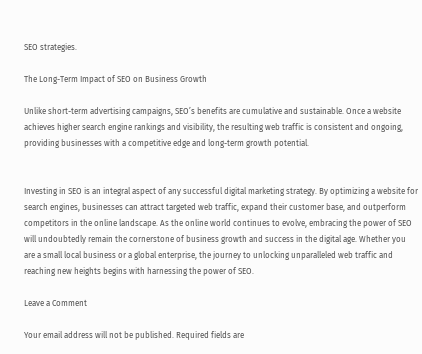SEO strategies.

The Long-Term Impact of SEO on Business Growth

Unlike short-term advertising campaigns, SEO’s benefits are cumulative and sustainable. Once a website achieves higher search engine rankings and visibility, the resulting web traffic is consistent and ongoing, providing businesses with a competitive edge and long-term growth potential.


Investing in SEO is an integral aspect of any successful digital marketing strategy. By optimizing a website for search engines, businesses can attract targeted web traffic, expand their customer base, and outperform competitors in the online landscape. As the online world continues to evolve, embracing the power of SEO will undoubtedly remain the cornerstone of business growth and success in the digital age. Whether you are a small local business or a global enterprise, the journey to unlocking unparalleled web traffic and reaching new heights begins with harnessing the power of SEO.

Leave a Comment

Your email address will not be published. Required fields are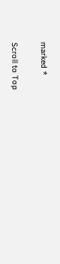marked *

Scroll to Top